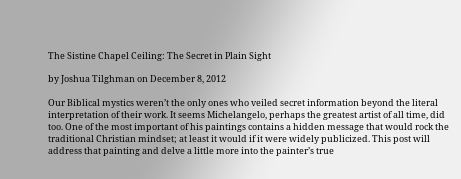The Sistine Chapel Ceiling: The Secret in Plain Sight

by Joshua Tilghman on December 8, 2012

Our Biblical mystics weren’t the only ones who veiled secret information beyond the literal interpretation of their work. It seems Michelangelo, perhaps the greatest artist of all time, did too. One of the most important of his paintings contains a hidden message that would rock the traditional Christian mindset; at least it would if it were widely publicized. This post will address that painting and delve a little more into the painter’s true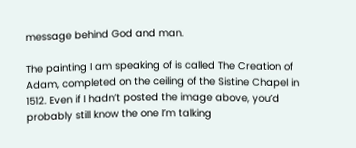message behind God and man.

The painting I am speaking of is called The Creation of Adam, completed on the ceiling of the Sistine Chapel in 1512. Even if I hadn’t posted the image above, you’d probably still know the one I’m talking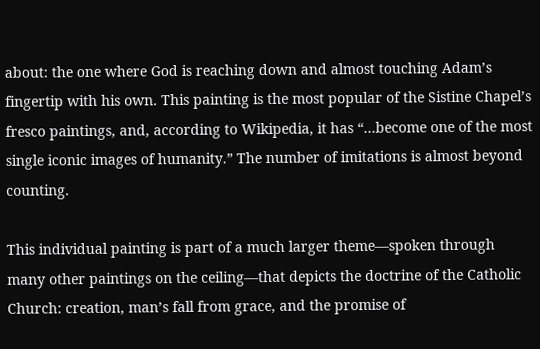about: the one where God is reaching down and almost touching Adam’s fingertip with his own. This painting is the most popular of the Sistine Chapel’s fresco paintings, and, according to Wikipedia, it has “…become one of the most single iconic images of humanity.” The number of imitations is almost beyond counting.

This individual painting is part of a much larger theme—spoken through many other paintings on the ceiling—that depicts the doctrine of the Catholic Church: creation, man’s fall from grace, and the promise of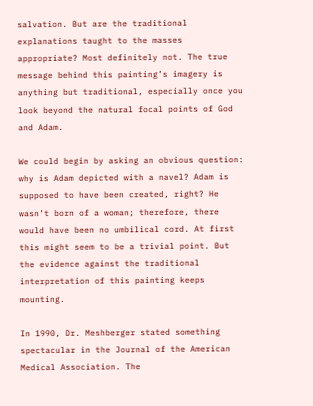salvation. But are the traditional explanations taught to the masses appropriate? Most definitely not. The true message behind this painting’s imagery is anything but traditional, especially once you look beyond the natural focal points of God and Adam.

We could begin by asking an obvious question: why is Adam depicted with a navel? Adam is supposed to have been created, right? He wasn’t born of a woman; therefore, there would have been no umbilical cord. At first this might seem to be a trivial point. But the evidence against the traditional interpretation of this painting keeps mounting.

In 1990, Dr. Meshberger stated something spectacular in the Journal of the American Medical Association. The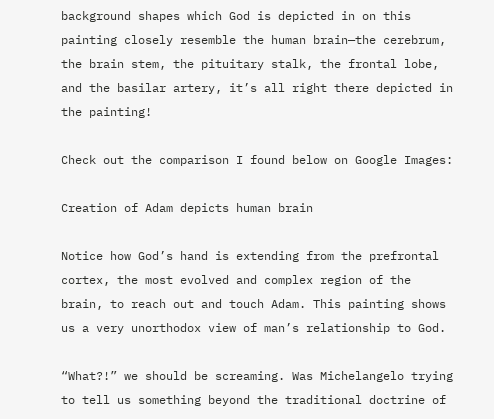background shapes which God is depicted in on this painting closely resemble the human brain—the cerebrum, the brain stem, the pituitary stalk, the frontal lobe, and the basilar artery, it’s all right there depicted in the painting!

Check out the comparison I found below on Google Images:

Creation of Adam depicts human brain

Notice how God’s hand is extending from the prefrontal cortex, the most evolved and complex region of the brain, to reach out and touch Adam. This painting shows us a very unorthodox view of man’s relationship to God.

“What?!” we should be screaming. Was Michelangelo trying to tell us something beyond the traditional doctrine of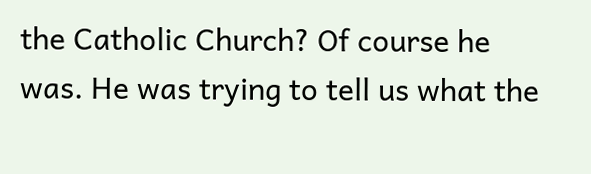the Catholic Church? Of course he was. He was trying to tell us what the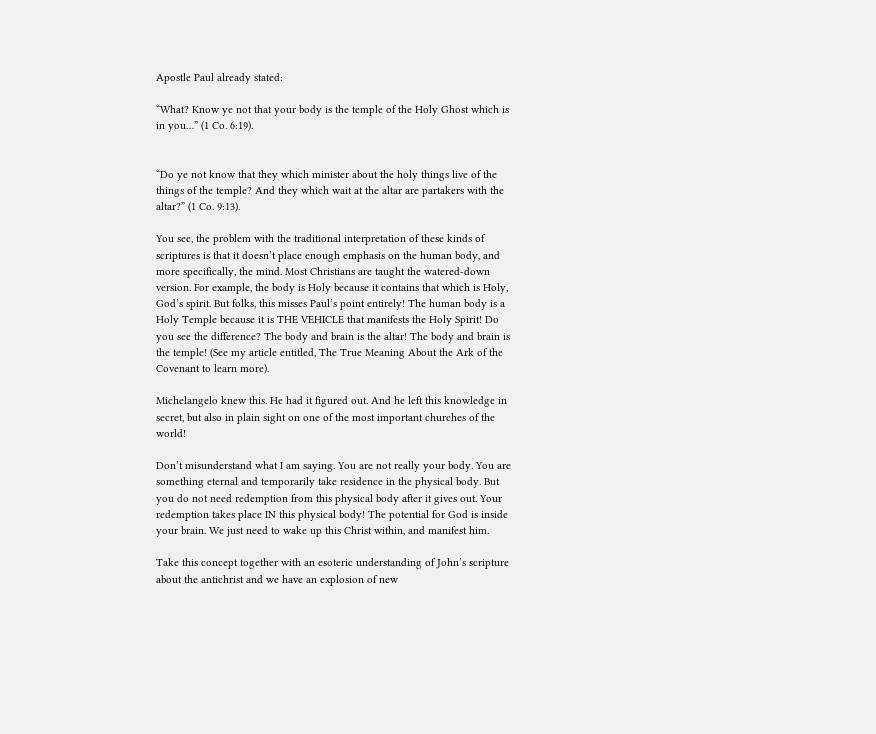Apostle Paul already stated:

“What? Know ye not that your body is the temple of the Holy Ghost which is in you…” (1 Co. 6:19).


“Do ye not know that they which minister about the holy things live of the things of the temple? And they which wait at the altar are partakers with the altar?” (1 Co. 9:13).

You see, the problem with the traditional interpretation of these kinds of scriptures is that it doesn’t place enough emphasis on the human body, and more specifically, the mind. Most Christians are taught the watered-down version. For example, the body is Holy because it contains that which is Holy, God’s spirit. But folks, this misses Paul’s point entirely! The human body is a Holy Temple because it is THE VEHICLE that manifests the Holy Spirit! Do you see the difference? The body and brain is the altar! The body and brain is the temple! (See my article entitled, The True Meaning About the Ark of the Covenant to learn more).

Michelangelo knew this. He had it figured out. And he left this knowledge in secret, but also in plain sight on one of the most important churches of the world!

Don’t misunderstand what I am saying. You are not really your body. You are something eternal and temporarily take residence in the physical body. But you do not need redemption from this physical body after it gives out. Your redemption takes place IN this physical body! The potential for God is inside your brain. We just need to wake up this Christ within, and manifest him.

Take this concept together with an esoteric understanding of John’s scripture about the antichrist and we have an explosion of new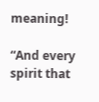meaning!

“And every spirit that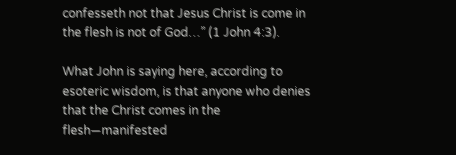confesseth not that Jesus Christ is come in the flesh is not of God…” (1 John 4:3).

What John is saying here, according to esoteric wisdom, is that anyone who denies that the Christ comes in the flesh—manifested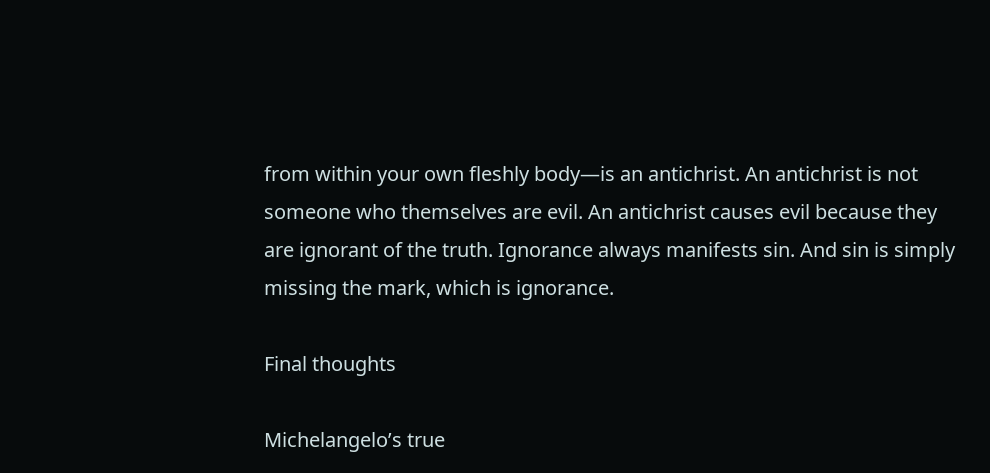from within your own fleshly body—is an antichrist. An antichrist is not someone who themselves are evil. An antichrist causes evil because they are ignorant of the truth. Ignorance always manifests sin. And sin is simply missing the mark, which is ignorance.

Final thoughts

Michelangelo’s true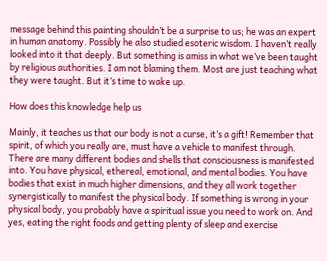message behind this painting shouldn’t be a surprise to us; he was an expert in human anatomy. Possibly he also studied esoteric wisdom. I haven’t really looked into it that deeply. But something is amiss in what we’ve been taught by religious authorities. I am not blaming them. Most are just teaching what they were taught. But it’s time to wake up.

How does this knowledge help us

Mainly, it teaches us that our body is not a curse, it’s a gift! Remember that spirit, of which you really are, must have a vehicle to manifest through. There are many different bodies and shells that consciousness is manifested into. You have physical, ethereal, emotional, and mental bodies. You have bodies that exist in much higher dimensions, and they all work together synergistically to manifest the physical body. If something is wrong in your physical body, you probably have a spiritual issue you need to work on. And yes, eating the right foods and getting plenty of sleep and exercise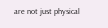are not just physical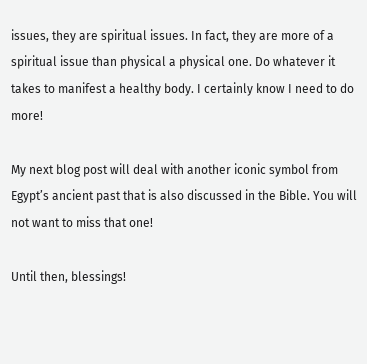issues, they are spiritual issues. In fact, they are more of a spiritual issue than physical a physical one. Do whatever it takes to manifest a healthy body. I certainly know I need to do more!

My next blog post will deal with another iconic symbol from Egypt’s ancient past that is also discussed in the Bible. You will not want to miss that one!

Until then, blessings!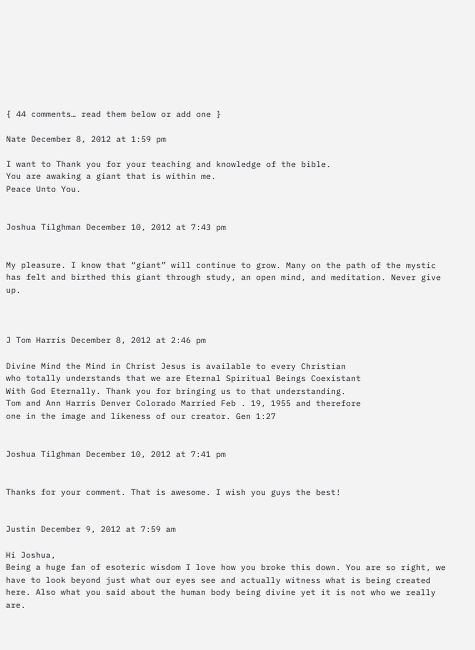{ 44 comments… read them below or add one }

Nate December 8, 2012 at 1:59 pm

I want to Thank you for your teaching and knowledge of the bible.
You are awaking a giant that is within me.
Peace Unto You.


Joshua Tilghman December 10, 2012 at 7:43 pm


My pleasure. I know that “giant” will continue to grow. Many on the path of the mystic has felt and birthed this giant through study, an open mind, and meditation. Never give up.



J Tom Harris December 8, 2012 at 2:46 pm

Divine Mind the Mind in Christ Jesus is available to every Christian
who totally understands that we are Eternal Spiritual Beings Coexistant
With God Eternally. Thank you for bringing us to that understanding.
Tom and Ann Harris Denver Colorado Married Feb . 19, 1955 and therefore
one in the image and likeness of our creator. Gen 1:27


Joshua Tilghman December 10, 2012 at 7:41 pm


Thanks for your comment. That is awesome. I wish you guys the best!


Justin December 9, 2012 at 7:59 am

Hi Joshua,
Being a huge fan of esoteric wisdom I love how you broke this down. You are so right, we have to look beyond just what our eyes see and actually witness what is being created here. Also what you said about the human body being divine yet it is not who we really are.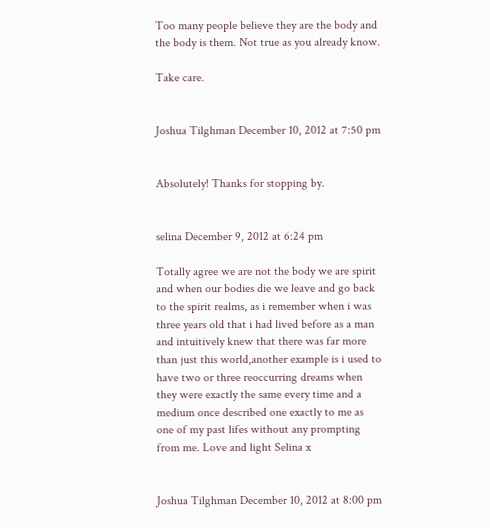Too many people believe they are the body and the body is them. Not true as you already know.

Take care.


Joshua Tilghman December 10, 2012 at 7:50 pm


Absolutely! Thanks for stopping by.


selina December 9, 2012 at 6:24 pm

Totally agree we are not the body we are spirit and when our bodies die we leave and go back to the spirit realms, as i remember when i was three years old that i had lived before as a man and intuitively knew that there was far more than just this world,another example is i used to have two or three reoccurring dreams when they were exactly the same every time and a medium once described one exactly to me as one of my past lifes without any prompting from me. Love and light Selina x


Joshua Tilghman December 10, 2012 at 8:00 pm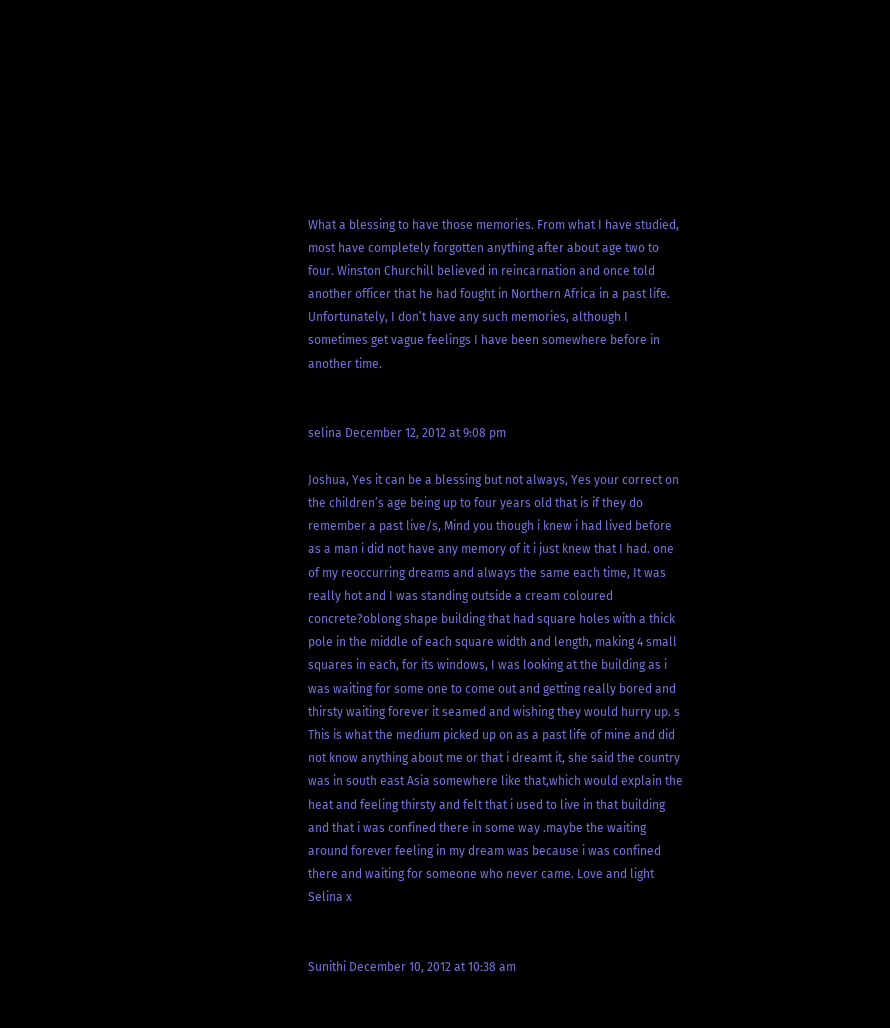What a blessing to have those memories. From what I have studied, most have completely forgotten anything after about age two to four. Winston Churchill believed in reincarnation and once told another officer that he had fought in Northern Africa in a past life. Unfortunately, I don’t have any such memories, although I sometimes get vague feelings I have been somewhere before in another time.


selina December 12, 2012 at 9:08 pm

Joshua, Yes it can be a blessing but not always, Yes your correct on the children’s age being up to four years old that is if they do remember a past live/s, Mind you though i knew i had lived before as a man i did not have any memory of it i just knew that I had. one of my reoccurring dreams and always the same each time, It was really hot and I was standing outside a cream coloured concrete?oblong shape building that had square holes with a thick pole in the middle of each square width and length, making 4 small squares in each, for its windows, I was looking at the building as i was waiting for some one to come out and getting really bored and thirsty waiting forever it seamed and wishing they would hurry up. s This is what the medium picked up on as a past life of mine and did not know anything about me or that i dreamt it, she said the country was in south east Asia somewhere like that,which would explain the heat and feeling thirsty and felt that i used to live in that building and that i was confined there in some way .maybe the waiting around forever feeling in my dream was because i was confined there and waiting for someone who never came. Love and light Selina x


Sunithi December 10, 2012 at 10:38 am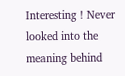Interesting ! Never looked into the meaning behind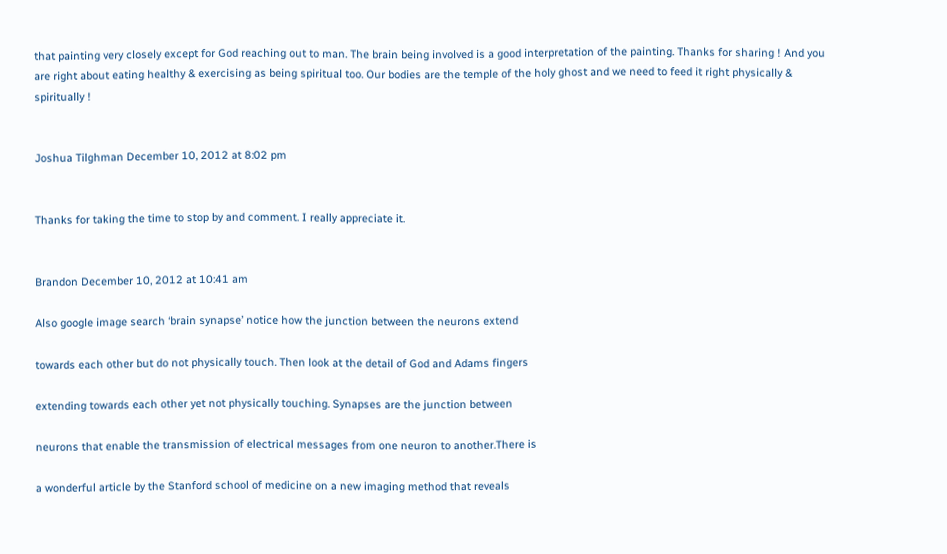that painting very closely except for God reaching out to man. The brain being involved is a good interpretation of the painting. Thanks for sharing ! And you are right about eating healthy & exercising as being spiritual too. Our bodies are the temple of the holy ghost and we need to feed it right physically & spiritually !


Joshua Tilghman December 10, 2012 at 8:02 pm


Thanks for taking the time to stop by and comment. I really appreciate it.


Brandon December 10, 2012 at 10:41 am

Also google image search ‘brain synapse’ notice how the junction between the neurons extend

towards each other but do not physically touch. Then look at the detail of God and Adams fingers

extending towards each other yet not physically touching. Synapses are the junction between

neurons that enable the transmission of electrical messages from one neuron to another.There is

a wonderful article by the Stanford school of medicine on a new imaging method that reveals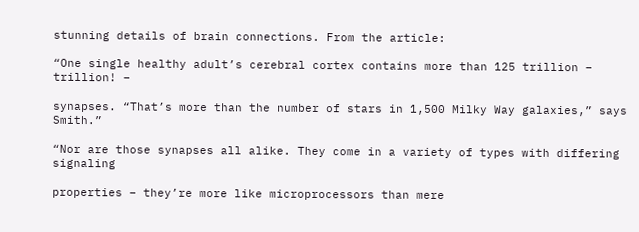stunning details of brain connections. From the article:

“One single healthy adult’s cerebral cortex contains more than 125 trillion – trillion! –

synapses. “That’s more than the number of stars in 1,500 Milky Way galaxies,” says Smith.”

“Nor are those synapses all alike. They come in a variety of types with differing signaling

properties – they’re more like microprocessors than mere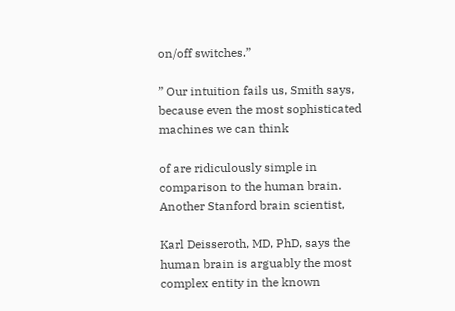on/off switches.”

” Our intuition fails us, Smith says, because even the most sophisticated machines we can think

of are ridiculously simple in comparison to the human brain. Another Stanford brain scientist,

Karl Deisseroth, MD, PhD, says the human brain is arguably the most complex entity in the known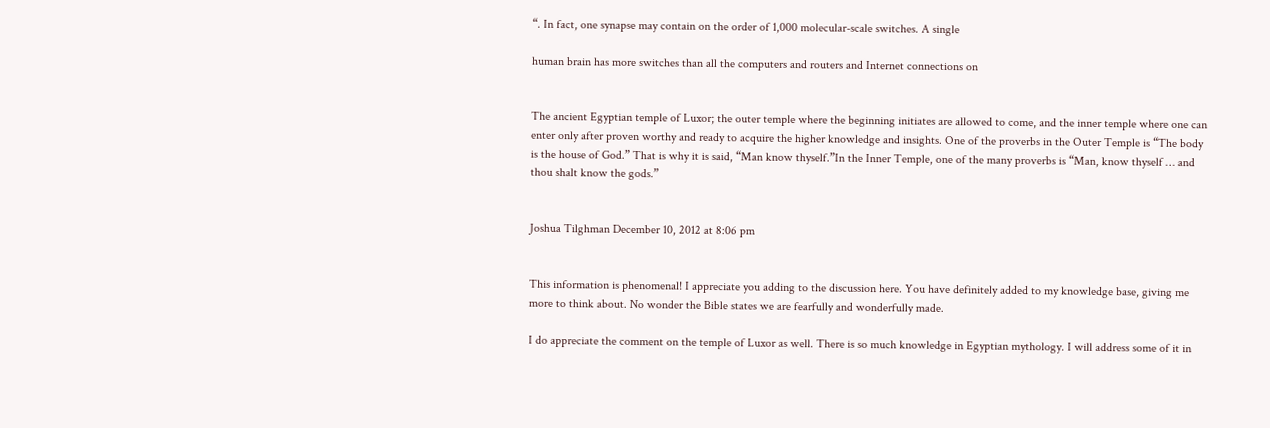“. In fact, one synapse may contain on the order of 1,000 molecular-scale switches. A single

human brain has more switches than all the computers and routers and Internet connections on


The ancient Egyptian temple of Luxor; the outer temple where the beginning initiates are allowed to come, and the inner temple where one can enter only after proven worthy and ready to acquire the higher knowledge and insights. One of the proverbs in the Outer Temple is “The body is the house of God.” That is why it is said, “Man know thyself.”In the Inner Temple, one of the many proverbs is “Man, know thyself … and thou shalt know the gods.”


Joshua Tilghman December 10, 2012 at 8:06 pm


This information is phenomenal! I appreciate you adding to the discussion here. You have definitely added to my knowledge base, giving me more to think about. No wonder the Bible states we are fearfully and wonderfully made.

I do appreciate the comment on the temple of Luxor as well. There is so much knowledge in Egyptian mythology. I will address some of it in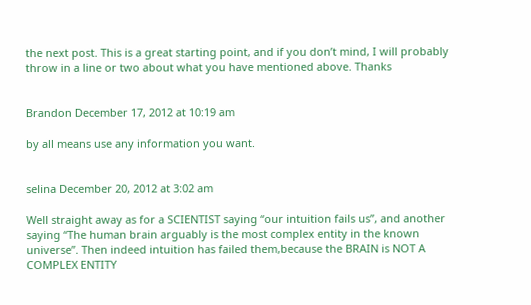the next post. This is a great starting point, and if you don’t mind, I will probably throw in a line or two about what you have mentioned above. Thanks


Brandon December 17, 2012 at 10:19 am

by all means use any information you want.


selina December 20, 2012 at 3:02 am

Well straight away as for a SCIENTIST saying “our intuition fails us”, and another saying “The human brain arguably is the most complex entity in the known universe”. Then indeed intuition has failed them,because the BRAIN is NOT A COMPLEX ENTITY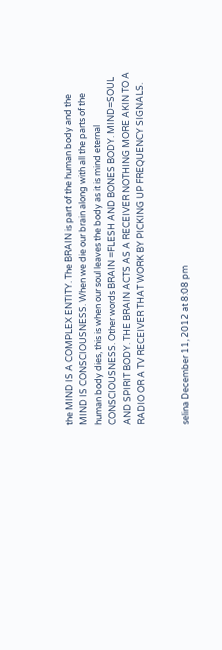the MIND IS A COMPLEX ENTITY. The BRAIN is part of the human body and the MIND IS CONSCIOUSNESS. When we die our brain along with all the parts of the human body dies, this is when our soul leaves the body as it is mind eternal CONSCIOUSNESS. Other words BRAIN =FLESH AND BONES BODY. MIND=SOUL AND SPIRIT BODY. THE BRAIN ACTS AS A RECEIVER NOTHING MORE AKIN TO A RADIO OR A TV RECEIVER THAT WORK BY PICKING UP FREQUENCY SIGNALS.


selina December 11, 2012 at 8:08 pm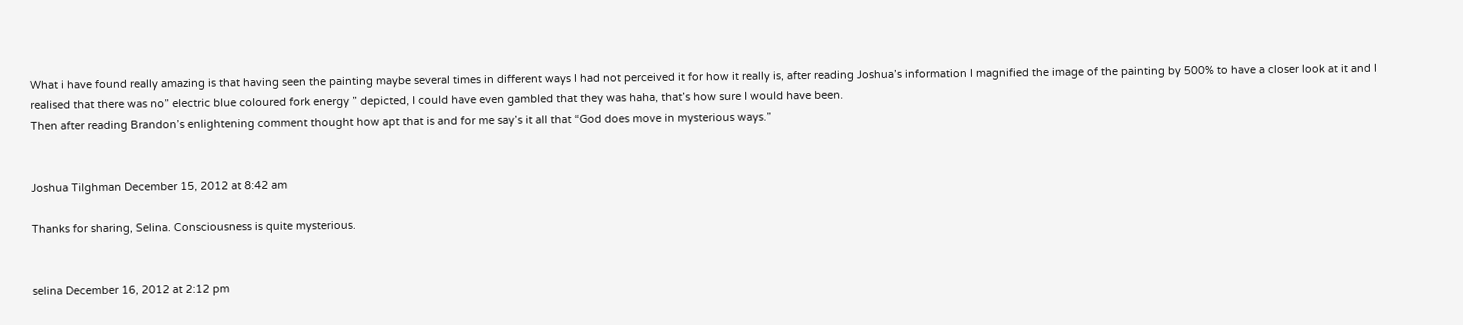What i have found really amazing is that having seen the painting maybe several times in different ways I had not perceived it for how it really is, after reading Joshua’s information I magnified the image of the painting by 500% to have a closer look at it and I realised that there was no” electric blue coloured fork energy ” depicted, I could have even gambled that they was haha, that’s how sure I would have been.
Then after reading Brandon’s enlightening comment thought how apt that is and for me say’s it all that “God does move in mysterious ways.”


Joshua Tilghman December 15, 2012 at 8:42 am

Thanks for sharing, Selina. Consciousness is quite mysterious.


selina December 16, 2012 at 2:12 pm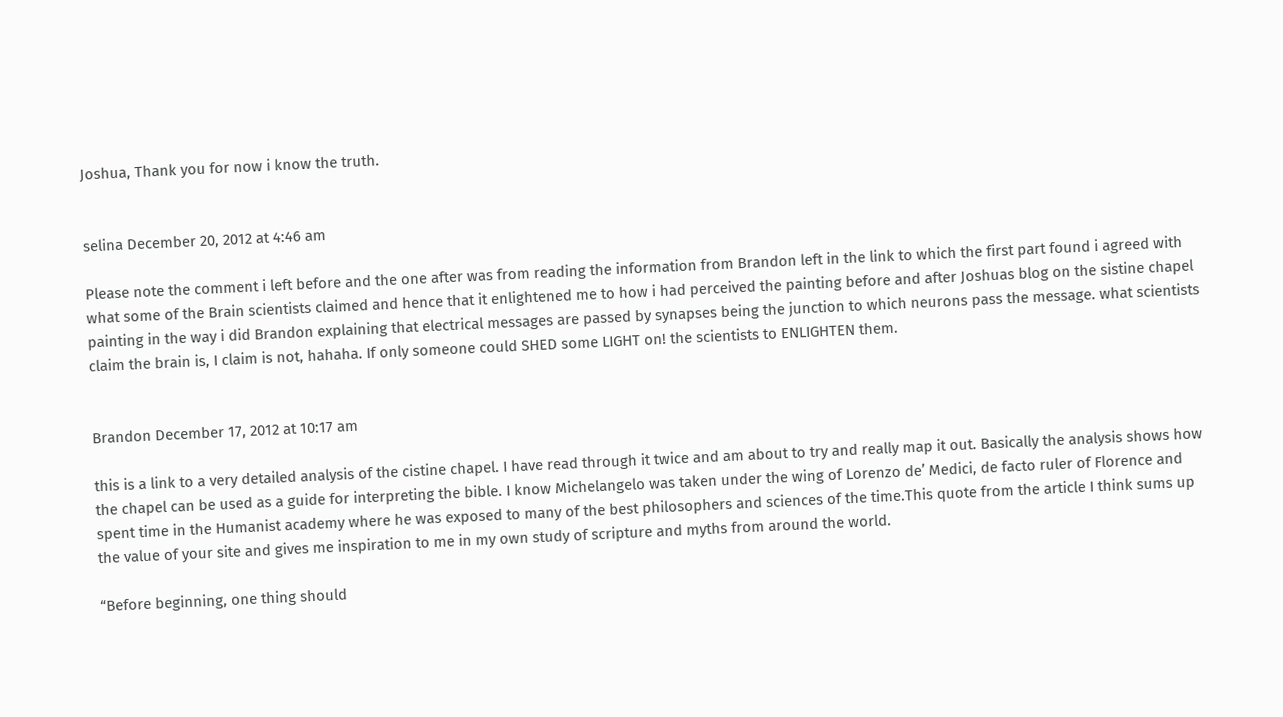Joshua, Thank you for now i know the truth.


selina December 20, 2012 at 4:46 am

Please note the comment i left before and the one after was from reading the information from Brandon left in the link to which the first part found i agreed with what some of the Brain scientists claimed and hence that it enlightened me to how i had perceived the painting before and after Joshuas blog on the sistine chapel painting in the way i did Brandon explaining that electrical messages are passed by synapses being the junction to which neurons pass the message. what scientists claim the brain is, I claim is not, hahaha. If only someone could SHED some LIGHT on! the scientists to ENLIGHTEN them.


Brandon December 17, 2012 at 10:17 am

this is a link to a very detailed analysis of the cistine chapel. I have read through it twice and am about to try and really map it out. Basically the analysis shows how the chapel can be used as a guide for interpreting the bible. I know Michelangelo was taken under the wing of Lorenzo de’ Medici, de facto ruler of Florence and spent time in the Humanist academy where he was exposed to many of the best philosophers and sciences of the time.This quote from the article I think sums up the value of your site and gives me inspiration to me in my own study of scripture and myths from around the world.

“Before beginning, one thing should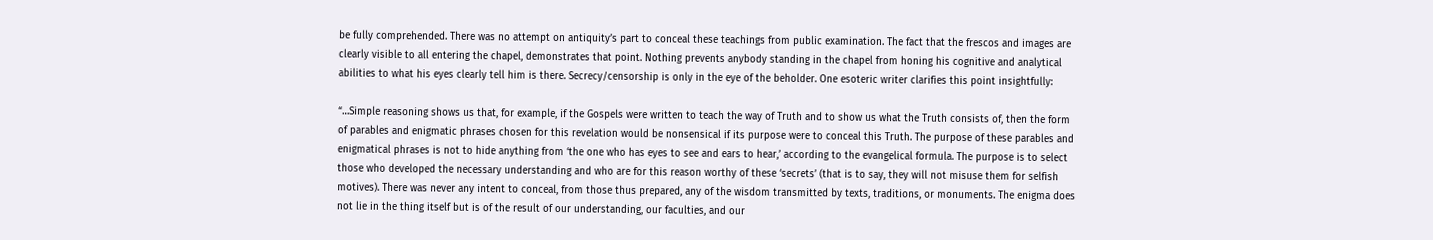be fully comprehended. There was no attempt on antiquity’s part to conceal these teachings from public examination. The fact that the frescos and images are clearly visible to all entering the chapel, demonstrates that point. Nothing prevents anybody standing in the chapel from honing his cognitive and analytical abilities to what his eyes clearly tell him is there. Secrecy/censorship is only in the eye of the beholder. One esoteric writer clarifies this point insightfully:

“…Simple reasoning shows us that, for example, if the Gospels were written to teach the way of Truth and to show us what the Truth consists of, then the form of parables and enigmatic phrases chosen for this revelation would be nonsensical if its purpose were to conceal this Truth. The purpose of these parables and enigmatical phrases is not to hide anything from ‘the one who has eyes to see and ears to hear,’ according to the evangelical formula. The purpose is to select those who developed the necessary understanding and who are for this reason worthy of these ‘secrets’ (that is to say, they will not misuse them for selfish motives). There was never any intent to conceal, from those thus prepared, any of the wisdom transmitted by texts, traditions, or monuments. The enigma does not lie in the thing itself but is of the result of our understanding, our faculties, and our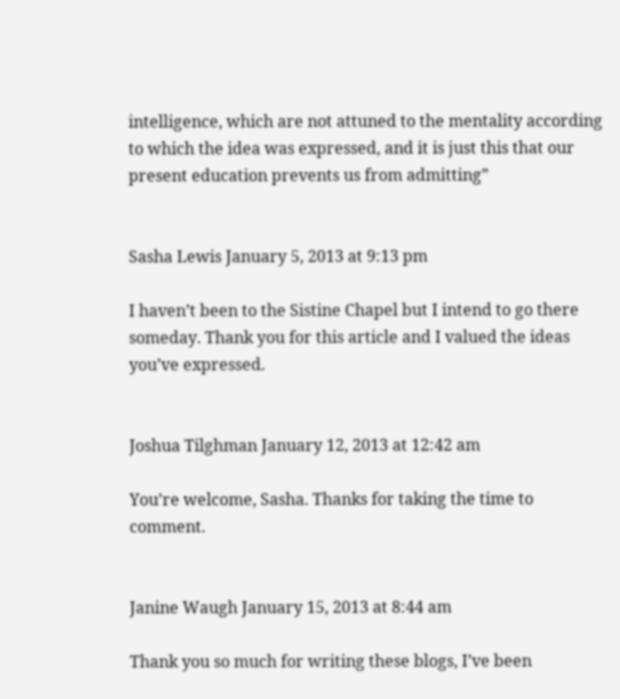intelligence, which are not attuned to the mentality according to which the idea was expressed, and it is just this that our present education prevents us from admitting”


Sasha Lewis January 5, 2013 at 9:13 pm

I haven’t been to the Sistine Chapel but I intend to go there someday. Thank you for this article and I valued the ideas you’ve expressed.


Joshua Tilghman January 12, 2013 at 12:42 am

You’re welcome, Sasha. Thanks for taking the time to comment.


Janine Waugh January 15, 2013 at 8:44 am

Thank you so much for writing these blogs, I’ve been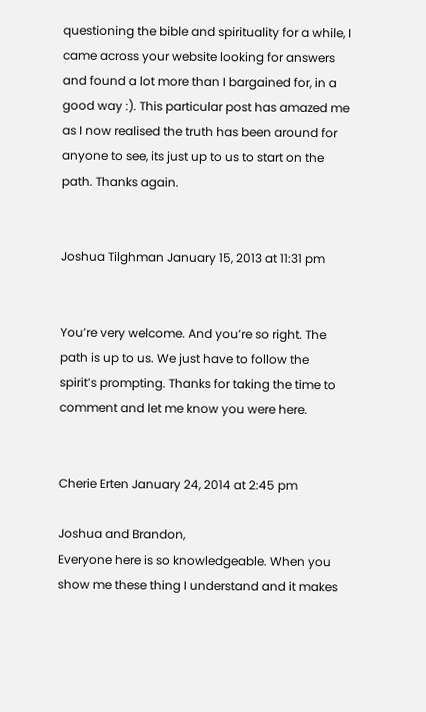questioning the bible and spirituality for a while, I came across your website looking for answers and found a lot more than I bargained for, in a good way :). This particular post has amazed me as I now realised the truth has been around for anyone to see, its just up to us to start on the path. Thanks again.


Joshua Tilghman January 15, 2013 at 11:31 pm


You’re very welcome. And you’re so right. The path is up to us. We just have to follow the spirit’s prompting. Thanks for taking the time to comment and let me know you were here.


Cherie Erten January 24, 2014 at 2:45 pm

Joshua and Brandon,
Everyone here is so knowledgeable. When you show me these thing I understand and it makes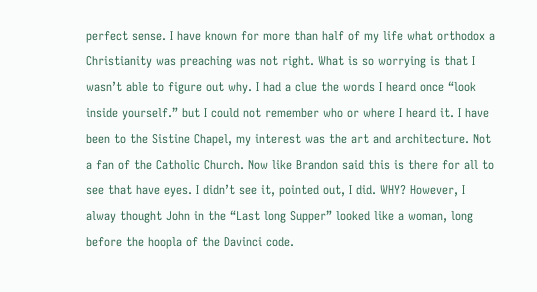perfect sense. I have known for more than half of my life what orthodox a Christianity was preaching was not right. What is so worrying is that I wasn’t able to figure out why. I had a clue the words I heard once “look inside yourself.” but I could not remember who or where I heard it. I have been to the Sistine Chapel, my interest was the art and architecture. Not a fan of the Catholic Church. Now like Brandon said this is there for all to see that have eyes. I didn’t see it, pointed out, I did. WHY? However, I alway thought John in the “Last long Supper” looked like a woman, long before the hoopla of the Davinci code.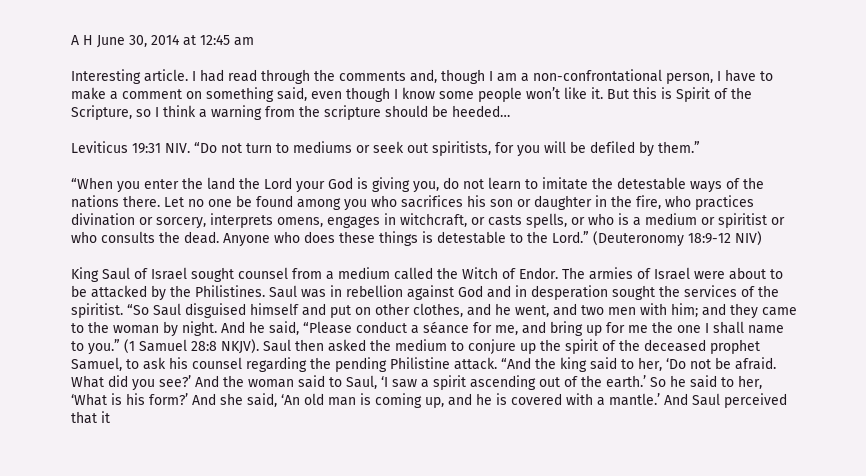A H June 30, 2014 at 12:45 am

Interesting article. I had read through the comments and, though I am a non-confrontational person, I have to make a comment on something said, even though I know some people won’t like it. But this is Spirit of the Scripture, so I think a warning from the scripture should be heeded…

Leviticus 19:31 NIV. “Do not turn to mediums or seek out spiritists, for you will be defiled by them.”

“When you enter the land the Lord your God is giving you, do not learn to imitate the detestable ways of the nations there. Let no one be found among you who sacrifices his son or daughter in the fire, who practices divination or sorcery, interprets omens, engages in witchcraft, or casts spells, or who is a medium or spiritist or who consults the dead. Anyone who does these things is detestable to the Lord.” (Deuteronomy 18:9-12 NIV)

King Saul of Israel sought counsel from a medium called the Witch of Endor. The armies of Israel were about to be attacked by the Philistines. Saul was in rebellion against God and in desperation sought the services of the spiritist. “So Saul disguised himself and put on other clothes, and he went, and two men with him; and they came to the woman by night. And he said, “Please conduct a séance for me, and bring up for me the one I shall name to you.” (1 Samuel 28:8 NKJV). Saul then asked the medium to conjure up the spirit of the deceased prophet Samuel, to ask his counsel regarding the pending Philistine attack. “And the king said to her, ‘Do not be afraid. What did you see?’ And the woman said to Saul, ‘I saw a spirit ascending out of the earth.’ So he said to her, ‘What is his form?’ And she said, ‘An old man is coming up, and he is covered with a mantle.’ And Saul perceived that it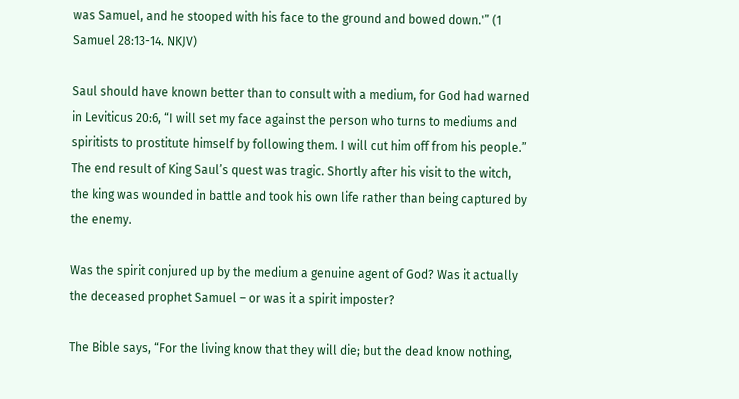was Samuel, and he stooped with his face to the ground and bowed down.'” (1 Samuel 28:13-14. NKJV)

Saul should have known better than to consult with a medium, for God had warned in Leviticus 20:6, “I will set my face against the person who turns to mediums and spiritists to prostitute himself by following them. I will cut him off from his people.” The end result of King Saul’s quest was tragic. Shortly after his visit to the witch, the king was wounded in battle and took his own life rather than being captured by the enemy.

Was the spirit conjured up by the medium a genuine agent of God? Was it actually the deceased prophet Samuel – or was it a spirit imposter?

The Bible says, “For the living know that they will die; but the dead know nothing,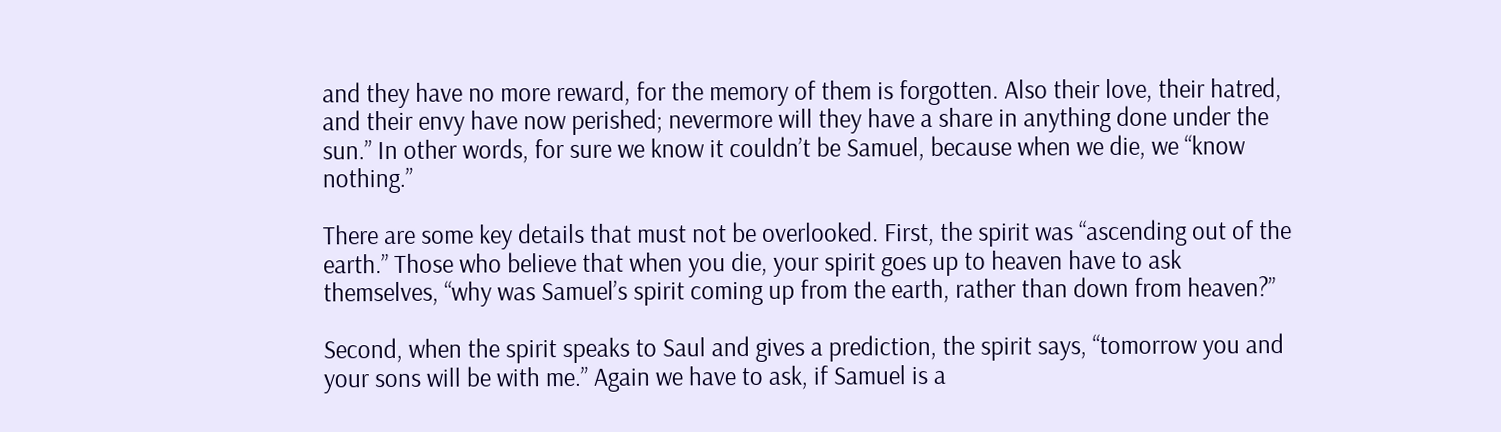and they have no more reward, for the memory of them is forgotten. Also their love, their hatred, and their envy have now perished; nevermore will they have a share in anything done under the sun.” In other words, for sure we know it couldn’t be Samuel, because when we die, we “know nothing.”

There are some key details that must not be overlooked. First, the spirit was “ascending out of the earth.” Those who believe that when you die, your spirit goes up to heaven have to ask themselves, “why was Samuel’s spirit coming up from the earth, rather than down from heaven?”

Second, when the spirit speaks to Saul and gives a prediction, the spirit says, “tomorrow you and your sons will be with me.” Again we have to ask, if Samuel is a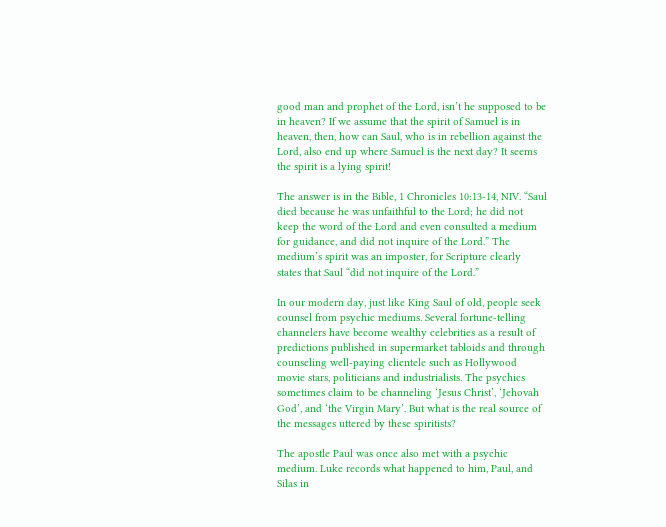good man and prophet of the Lord, isn’t he supposed to be in heaven? If we assume that the spirit of Samuel is in heaven, then, how can Saul, who is in rebellion against the Lord, also end up where Samuel is the next day? It seems the spirit is a lying spirit!

The answer is in the Bible, 1 Chronicles 10:13-14, NIV. “Saul died because he was unfaithful to the Lord; he did not keep the word of the Lord and even consulted a medium for guidance, and did not inquire of the Lord.” The medium’s spirit was an imposter, for Scripture clearly states that Saul “did not inquire of the Lord.”

In our modern day, just like King Saul of old, people seek counsel from psychic mediums. Several fortune-telling channelers have become wealthy celebrities as a result of predictions published in supermarket tabloids and through counseling well-paying clientele such as Hollywood movie stars, politicians and industrialists. The psychics sometimes claim to be channeling ‘Jesus Christ’, ‘Jehovah God’, and ‘the Virgin Mary’. But what is the real source of the messages uttered by these spiritists?

The apostle Paul was once also met with a psychic medium. Luke records what happened to him, Paul, and Silas in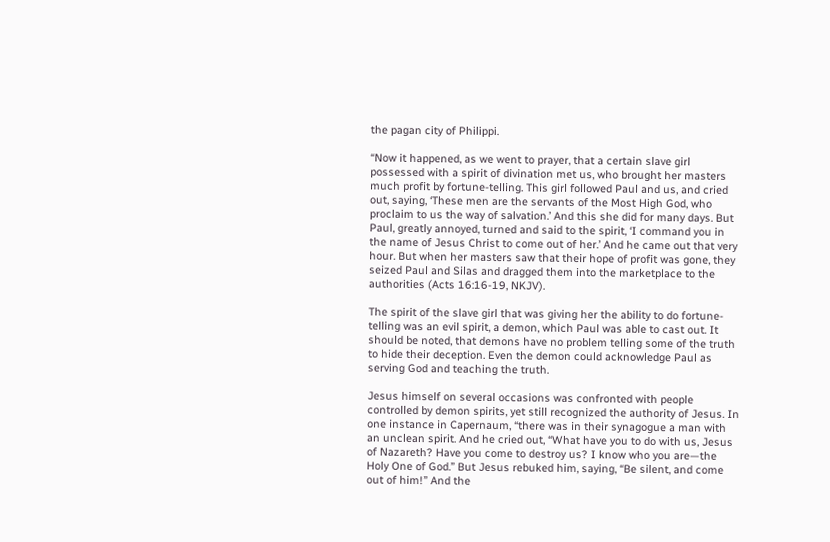the pagan city of Philippi.

“Now it happened, as we went to prayer, that a certain slave girl possessed with a spirit of divination met us, who brought her masters much profit by fortune-telling. This girl followed Paul and us, and cried out, saying, ‘These men are the servants of the Most High God, who proclaim to us the way of salvation.’ And this she did for many days. But Paul, greatly annoyed, turned and said to the spirit, ‘I command you in the name of Jesus Christ to come out of her.’ And he came out that very hour. But when her masters saw that their hope of profit was gone, they seized Paul and Silas and dragged them into the marketplace to the authorities (Acts 16:16-19, NKJV).

The spirit of the slave girl that was giving her the ability to do fortune-telling was an evil spirit, a demon, which Paul was able to cast out. It should be noted, that demons have no problem telling some of the truth to hide their deception. Even the demon could acknowledge Paul as serving God and teaching the truth.

Jesus himself on several occasions was confronted with people controlled by demon spirits, yet still recognized the authority of Jesus. In one instance in Capernaum, “there was in their synagogue a man with an unclean spirit. And he cried out, “What have you to do with us, Jesus of Nazareth? Have you come to destroy us? I know who you are—the Holy One of God.” But Jesus rebuked him, saying, “Be silent, and come out of him!” And the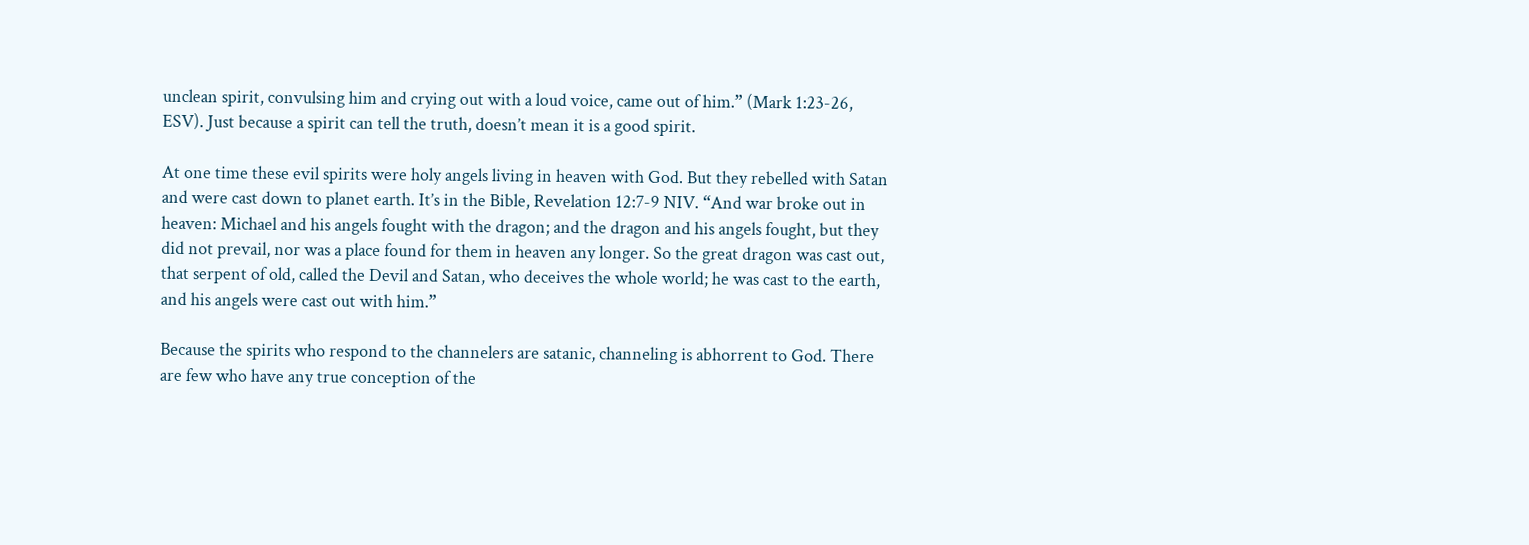unclean spirit, convulsing him and crying out with a loud voice, came out of him.” (Mark 1:23-26, ESV). Just because a spirit can tell the truth, doesn’t mean it is a good spirit.

At one time these evil spirits were holy angels living in heaven with God. But they rebelled with Satan and were cast down to planet earth. It’s in the Bible, Revelation 12:7-9 NIV. “And war broke out in heaven: Michael and his angels fought with the dragon; and the dragon and his angels fought, but they did not prevail, nor was a place found for them in heaven any longer. So the great dragon was cast out, that serpent of old, called the Devil and Satan, who deceives the whole world; he was cast to the earth, and his angels were cast out with him.”

Because the spirits who respond to the channelers are satanic, channeling is abhorrent to God. There are few who have any true conception of the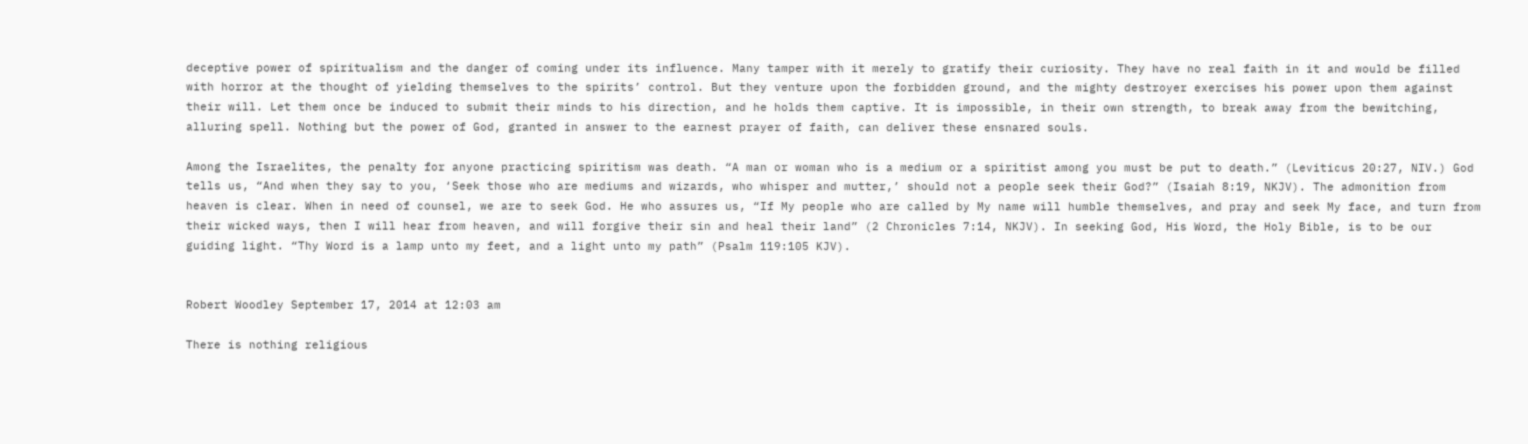deceptive power of spiritualism and the danger of coming under its influence. Many tamper with it merely to gratify their curiosity. They have no real faith in it and would be filled with horror at the thought of yielding themselves to the spirits’ control. But they venture upon the forbidden ground, and the mighty destroyer exercises his power upon them against their will. Let them once be induced to submit their minds to his direction, and he holds them captive. It is impossible, in their own strength, to break away from the bewitching, alluring spell. Nothing but the power of God, granted in answer to the earnest prayer of faith, can deliver these ensnared souls.

Among the Israelites, the penalty for anyone practicing spiritism was death. “A man or woman who is a medium or a spiritist among you must be put to death.” (Leviticus 20:27, NIV.) God tells us, “And when they say to you, ‘Seek those who are mediums and wizards, who whisper and mutter,’ should not a people seek their God?” (Isaiah 8:19, NKJV). The admonition from heaven is clear. When in need of counsel, we are to seek God. He who assures us, “If My people who are called by My name will humble themselves, and pray and seek My face, and turn from their wicked ways, then I will hear from heaven, and will forgive their sin and heal their land” (2 Chronicles 7:14, NKJV). In seeking God, His Word, the Holy Bible, is to be our guiding light. “Thy Word is a lamp unto my feet, and a light unto my path” (Psalm 119:105 KJV).


Robert Woodley September 17, 2014 at 12:03 am

There is nothing religious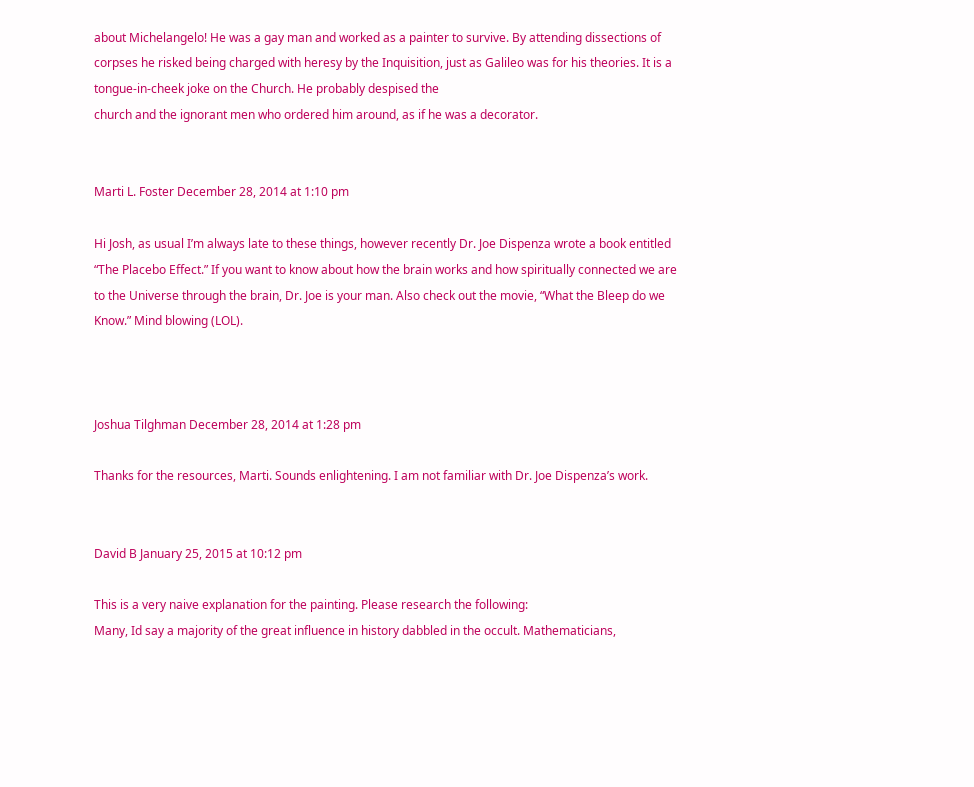about Michelangelo! He was a gay man and worked as a painter to survive. By attending dissections of corpses he risked being charged with heresy by the Inquisition, just as Galileo was for his theories. It is a tongue-in-cheek joke on the Church. He probably despised the
church and the ignorant men who ordered him around, as if he was a decorator.


Marti L. Foster December 28, 2014 at 1:10 pm

Hi Josh, as usual I’m always late to these things, however recently Dr. Joe Dispenza wrote a book entitled “The Placebo Effect.” If you want to know about how the brain works and how spiritually connected we are to the Universe through the brain, Dr. Joe is your man. Also check out the movie, “What the Bleep do we Know.” Mind blowing (LOL).



Joshua Tilghman December 28, 2014 at 1:28 pm

Thanks for the resources, Marti. Sounds enlightening. I am not familiar with Dr. Joe Dispenza’s work.


David B January 25, 2015 at 10:12 pm

This is a very naive explanation for the painting. Please research the following:
Many, Id say a majority of the great influence in history dabbled in the occult. Mathematicians,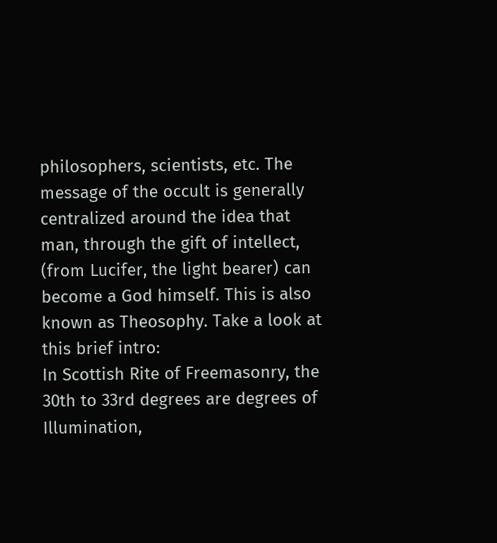philosophers, scientists, etc. The message of the occult is generally centralized around the idea that man, through the gift of intellect, (from Lucifer, the light bearer) can become a God himself. This is also known as Theosophy. Take a look at this brief intro:
In Scottish Rite of Freemasonry, the 30th to 33rd degrees are degrees of Illumination,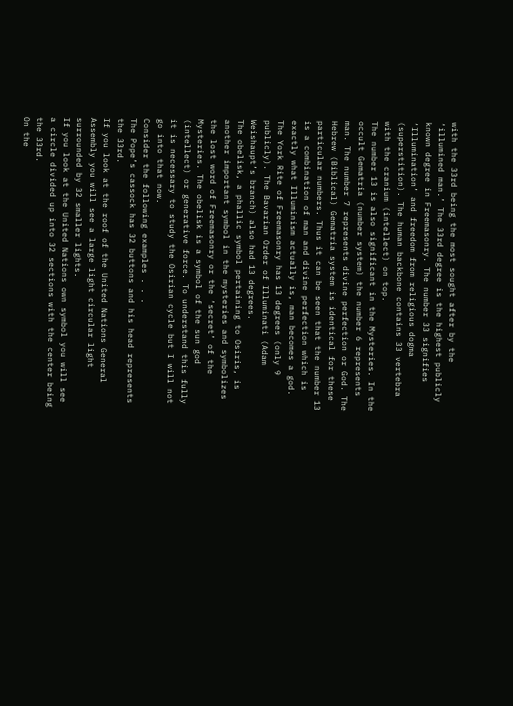with the 33rd being the most sought after by the ‘illumined man.’ The 33rd degree is the highest publicly known degree in Freemasonry. The number 33 signifies ‘Illumination’ and freedom from religious dogma (superstition). The human backbone contains 33 vertebra with the cranium (intellect) on top.
The number 13 is also significant in the Mysteries. In the occult Gematria (number system) the number 6 represents man. The number 7 represents divine perfection or God. The Hebrew (Biblical) Gematria system is identical for these particular numbers. Thus it can be seen that the number 13 is a combination of man and divine perfection which is exactly what Illuminism actually is, man becomes a god. The York Rite of Freemasonry has 13 degrees (only 9 publicly). The Bavarian Order of Illuminati (Adam Weishaupt’s branch) also had 13 degrees.
The obelisk, a phallic symbol pertaining to Osiris, is another important symbol in the mysteries and symbolizes the lost word of Freemasonry or the ‘secret’ of the Mysteries. The obelisk is a symbol of the sun god (intellect) or generative force. To understand this fully it is necessary to study the Osirian cycle but I will not go into that now.
Consider the following examples . . .
The Pope’s cassock has 32 buttons and his head represents the 33rd.
If you look at the roof of the United Nations General Assembly you will see a large light circular light surrounded by 32 smaller lights.
If you look at the United Nations own symbol you will see a circle divided up into 32 sections with the center being the 33rd.
On the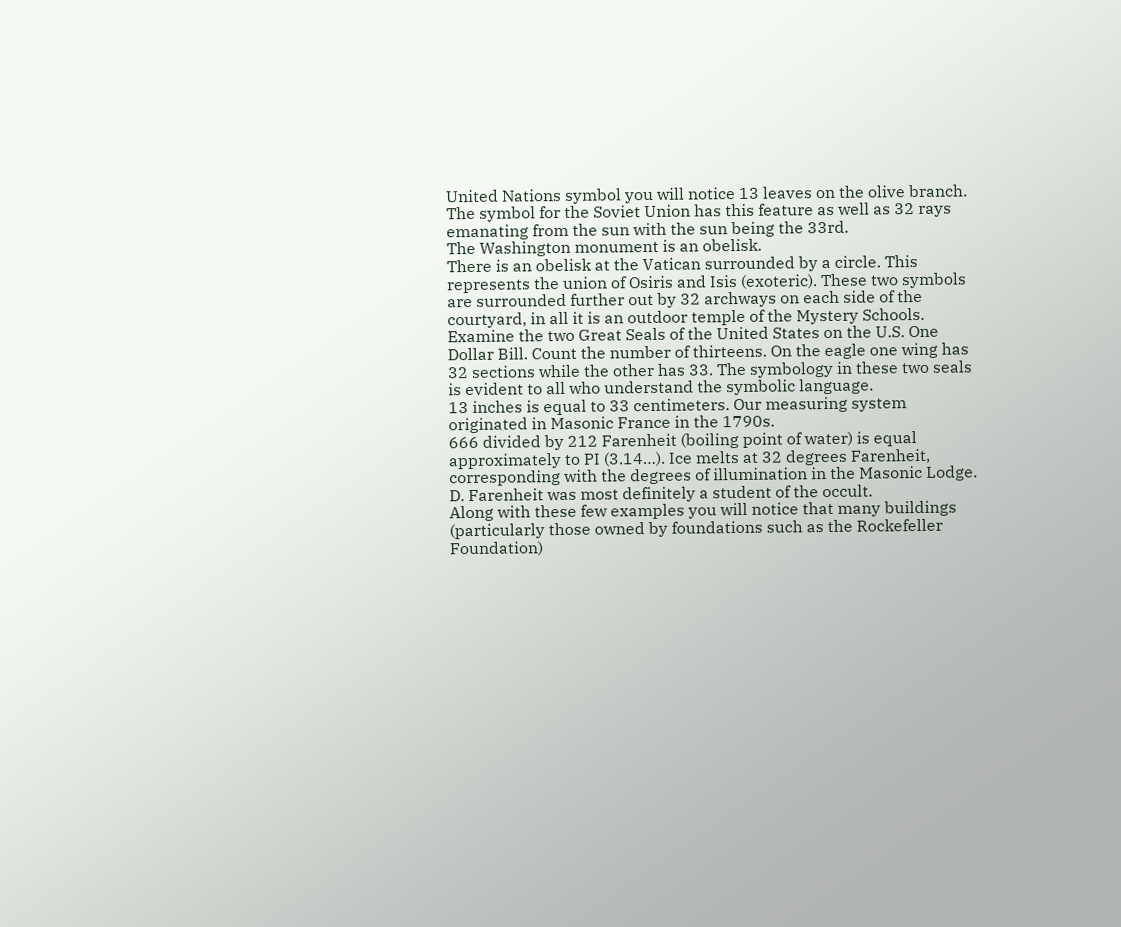United Nations symbol you will notice 13 leaves on the olive branch. The symbol for the Soviet Union has this feature as well as 32 rays emanating from the sun with the sun being the 33rd.
The Washington monument is an obelisk.
There is an obelisk at the Vatican surrounded by a circle. This represents the union of Osiris and Isis (exoteric). These two symbols are surrounded further out by 32 archways on each side of the courtyard, in all it is an outdoor temple of the Mystery Schools.
Examine the two Great Seals of the United States on the U.S. One Dollar Bill. Count the number of thirteens. On the eagle one wing has 32 sections while the other has 33. The symbology in these two seals is evident to all who understand the symbolic language.
13 inches is equal to 33 centimeters. Our measuring system originated in Masonic France in the 1790s.
666 divided by 212 Farenheit (boiling point of water) is equal approximately to PI (3.14…). Ice melts at 32 degrees Farenheit, corresponding with the degrees of illumination in the Masonic Lodge. D. Farenheit was most definitely a student of the occult.
Along with these few examples you will notice that many buildings (particularly those owned by foundations such as the Rockefeller Foundation)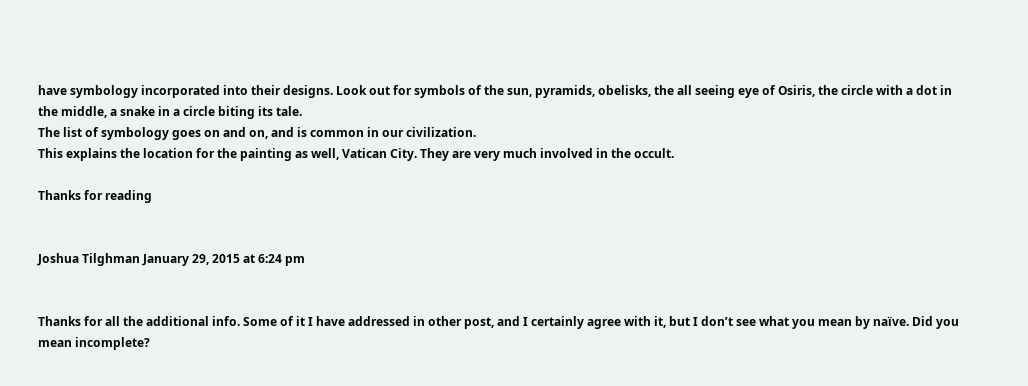have symbology incorporated into their designs. Look out for symbols of the sun, pyramids, obelisks, the all seeing eye of Osiris, the circle with a dot in the middle, a snake in a circle biting its tale.
The list of symbology goes on and on, and is common in our civilization.
This explains the location for the painting as well, Vatican City. They are very much involved in the occult.

Thanks for reading


Joshua Tilghman January 29, 2015 at 6:24 pm


Thanks for all the additional info. Some of it I have addressed in other post, and I certainly agree with it, but I don’t see what you mean by naïve. Did you mean incomplete?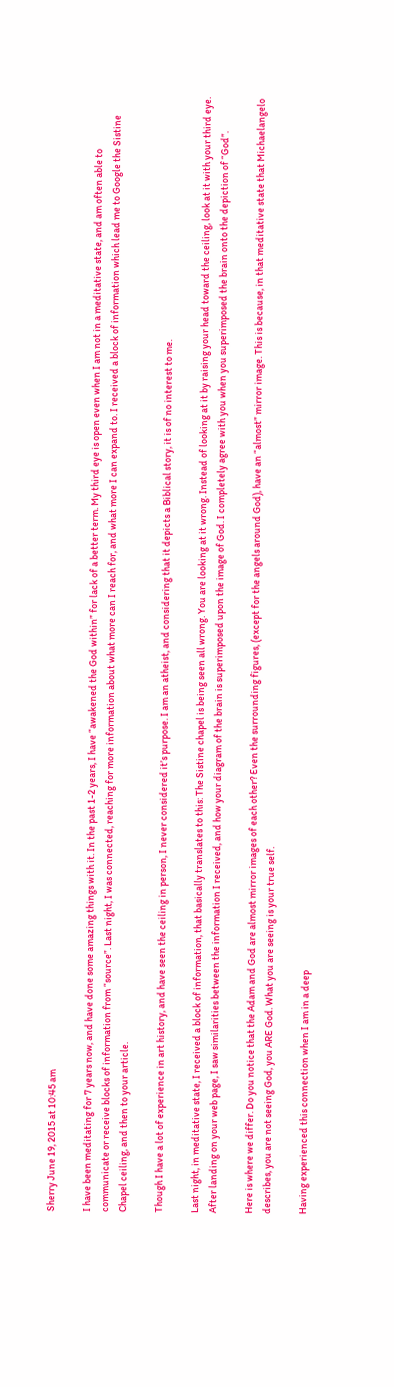Sherry June 19, 2015 at 10:45 am

I have been meditating for 7 years now, and have done some amazing things with it. In the past 1-2 years, I have “awakened the God within” for lack of a better term. My third eye is open even when I am not in a meditative state, and am often able to communicate or receive blocks of information from “source”. Last night, I was connected, reaching for more information about what more can I reach for, and what more I can expand to. I received a block of information which lead me to Google the Sistine Chapel ceiling, and then to your article.

Though I have a lot of experience in art history, and have seen the ceiling in person, I never considered it’s purpose. I am an atheist, and considering that it depicts a Biblical story, it is of no interest to me.

Last night, in meditative state, I received a block of information, that basically translates to this: The Sistine chapel is being seen all wrong. You are looking at it wrong. Instead of looking at it by raising your head toward the ceiling, look at it with your third eye.
After landing on your web page, I saw similarities between the information I received, and how your diagram of the brain is superimposed upon the image of God. I completely agree with you when you superimposed the brain onto the depiction of “God”.

Here is where we differ. Do you notice that the Adam and God are almost mirror images of each other? Even the surrounding figures, (except for the angels around God), have an “almost” mirror image. This is because, in that meditative state that Michaelangelo describes, you are not seeing God, you ARE God. What you are seeing is your true self.

Having experienced this connection when I am in a deep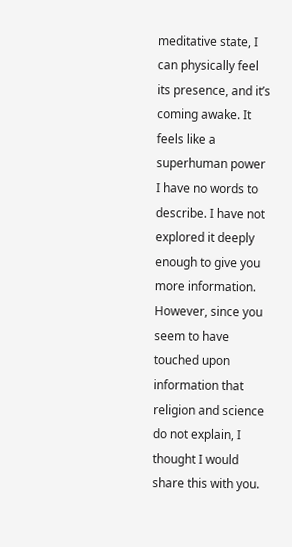meditative state, I can physically feel its presence, and it’s coming awake. It feels like a superhuman power I have no words to describe. I have not explored it deeply enough to give you more information. However, since you seem to have touched upon information that religion and science do not explain, I thought I would share this with you.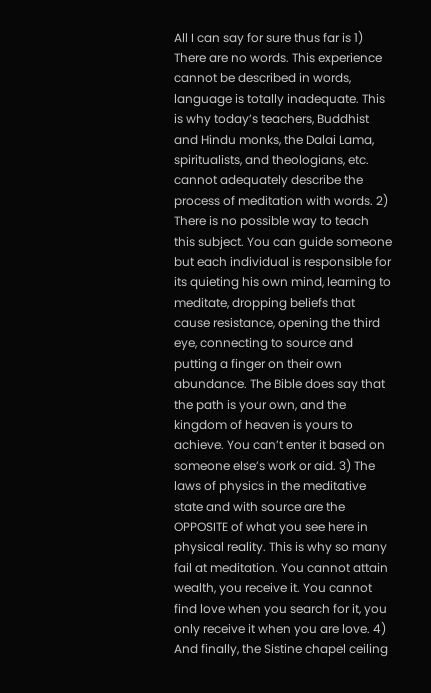All I can say for sure thus far is 1) There are no words. This experience cannot be described in words, language is totally inadequate. This is why today’s teachers, Buddhist and Hindu monks, the Dalai Lama, spiritualists, and theologians, etc. cannot adequately describe the process of meditation with words. 2) There is no possible way to teach this subject. You can guide someone but each individual is responsible for its quieting his own mind, learning to meditate, dropping beliefs that cause resistance, opening the third eye, connecting to source and putting a finger on their own abundance. The Bible does say that the path is your own, and the kingdom of heaven is yours to achieve. You can’t enter it based on someone else’s work or aid. 3) The laws of physics in the meditative state and with source are the OPPOSITE of what you see here in physical reality. This is why so many fail at meditation. You cannot attain wealth, you receive it. You cannot find love when you search for it, you only receive it when you are love. 4) And finally, the Sistine chapel ceiling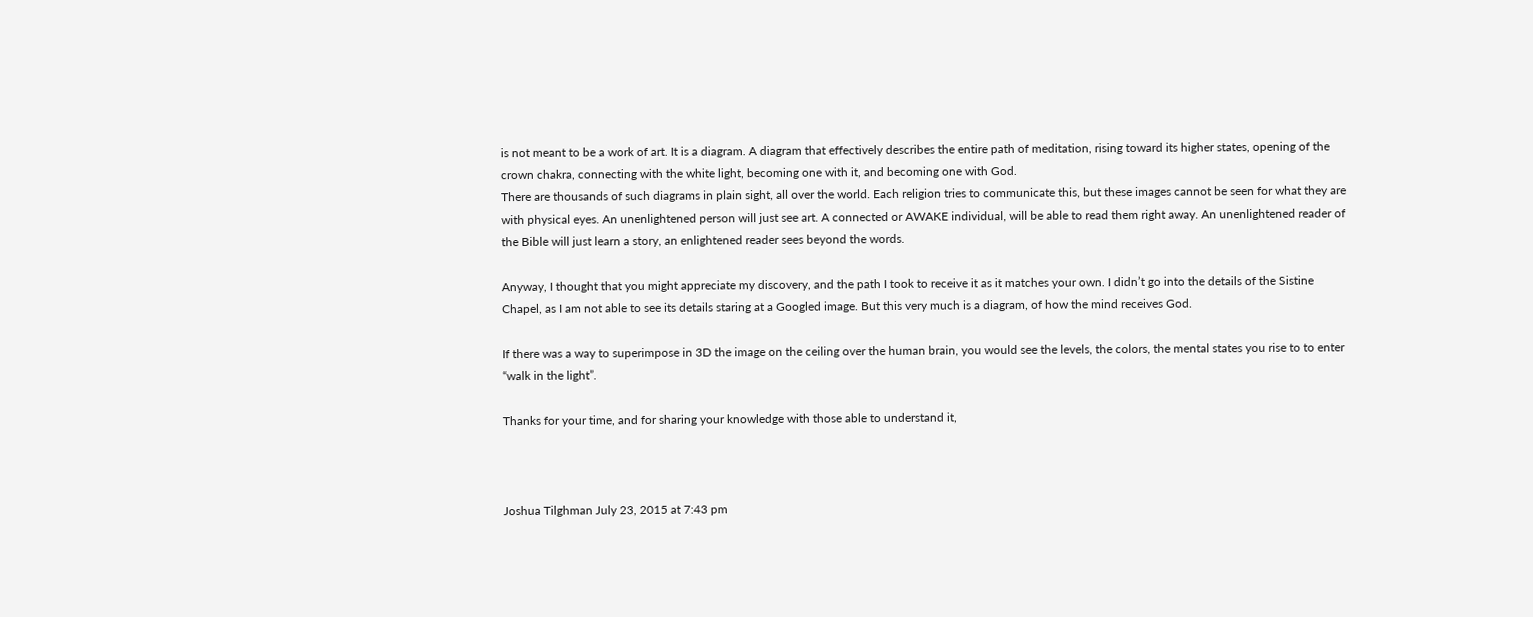is not meant to be a work of art. It is a diagram. A diagram that effectively describes the entire path of meditation, rising toward its higher states, opening of the crown chakra, connecting with the white light, becoming one with it, and becoming one with God.
There are thousands of such diagrams in plain sight, all over the world. Each religion tries to communicate this, but these images cannot be seen for what they are with physical eyes. An unenlightened person will just see art. A connected or AWAKE individual, will be able to read them right away. An unenlightened reader of the Bible will just learn a story, an enlightened reader sees beyond the words.

Anyway, I thought that you might appreciate my discovery, and the path I took to receive it as it matches your own. I didn’t go into the details of the Sistine Chapel, as I am not able to see its details staring at a Googled image. But this very much is a diagram, of how the mind receives God.

If there was a way to superimpose in 3D the image on the ceiling over the human brain, you would see the levels, the colors, the mental states you rise to to enter “walk in the light”.

Thanks for your time, and for sharing your knowledge with those able to understand it,



Joshua Tilghman July 23, 2015 at 7:43 pm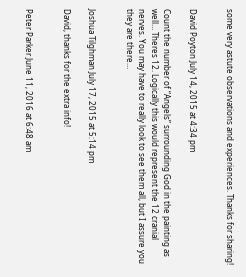some very astute observations and experiences. Thanks for sharing!


David Poyton July 14, 2015 at 4:34 pm

Count the number of “Angels” surrounding God in the painting as well… Theres 12. Logically this would represent the 12 cranial nerves. You may have to really look to see them all, but I assure you they are there…


Joshua Tilghman July 17, 2015 at 5:14 pm

David, thanks for the extra info!


Peter Parker June 11, 2016 at 6:48 am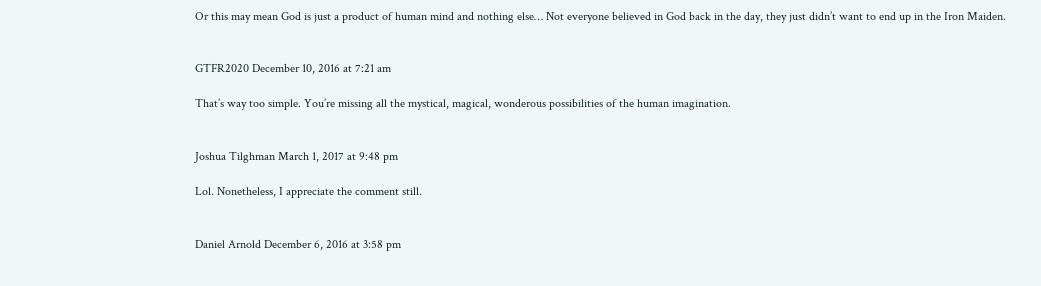Or this may mean God is just a product of human mind and nothing else… Not everyone believed in God back in the day, they just didn’t want to end up in the Iron Maiden.


GTFR2020 December 10, 2016 at 7:21 am

That’s way too simple. You’re missing all the mystical, magical, wonderous possibilities of the human imagination.


Joshua Tilghman March 1, 2017 at 9:48 pm

Lol. Nonetheless, I appreciate the comment still.


Daniel Arnold December 6, 2016 at 3:58 pm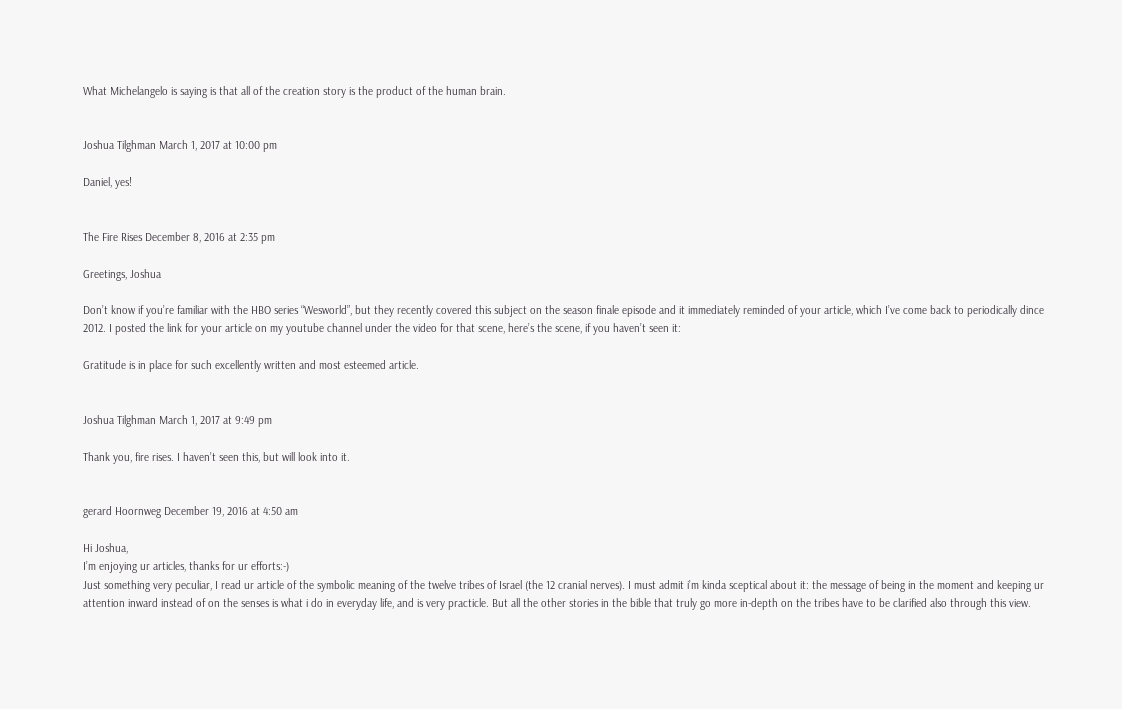What Michelangelo is saying is that all of the creation story is the product of the human brain.


Joshua Tilghman March 1, 2017 at 10:00 pm

Daniel, yes!


The Fire Rises December 8, 2016 at 2:35 pm

Greetings, Joshua

Don’t know if you’re familiar with the HBO series “Wesworld”, but they recently covered this subject on the season finale episode and it immediately reminded of your article, which I’ve come back to periodically dince 2012. I posted the link for your article on my youtube channel under the video for that scene, here’s the scene, if you haven’t seen it:

Gratitude is in place for such excellently written and most esteemed article.


Joshua Tilghman March 1, 2017 at 9:49 pm

Thank you, fire rises. I haven’t seen this, but will look into it.


gerard Hoornweg December 19, 2016 at 4:50 am

Hi Joshua,
I’m enjoying ur articles, thanks for ur efforts:-)
Just something very peculiar, I read ur article of the symbolic meaning of the twelve tribes of Israel (the 12 cranial nerves). I must admit i’m kinda sceptical about it: the message of being in the moment and keeping ur attention inward instead of on the senses is what i do in everyday life, and is very practicle. But all the other stories in the bible that truly go more in-depth on the tribes have to be clarified also through this view.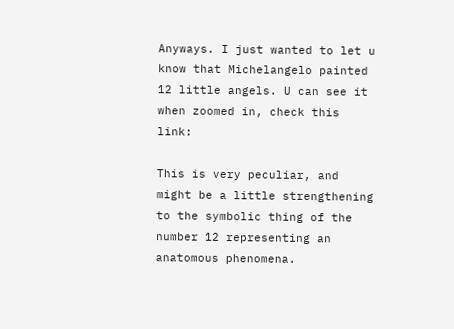Anyways. I just wanted to let u know that Michelangelo painted 12 little angels. U can see it when zoomed in, check this link:

This is very peculiar, and might be a little strengthening to the symbolic thing of the number 12 representing an anatomous phenomena.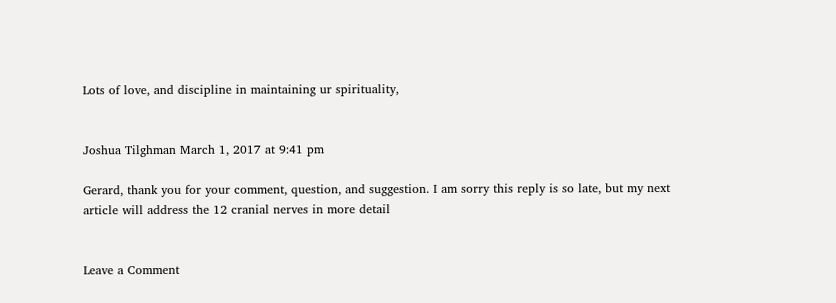Lots of love, and discipline in maintaining ur spirituality,


Joshua Tilghman March 1, 2017 at 9:41 pm

Gerard, thank you for your comment, question, and suggestion. I am sorry this reply is so late, but my next article will address the 12 cranial nerves in more detail


Leave a Comment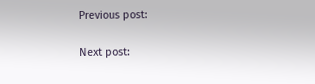Previous post:

Next post: